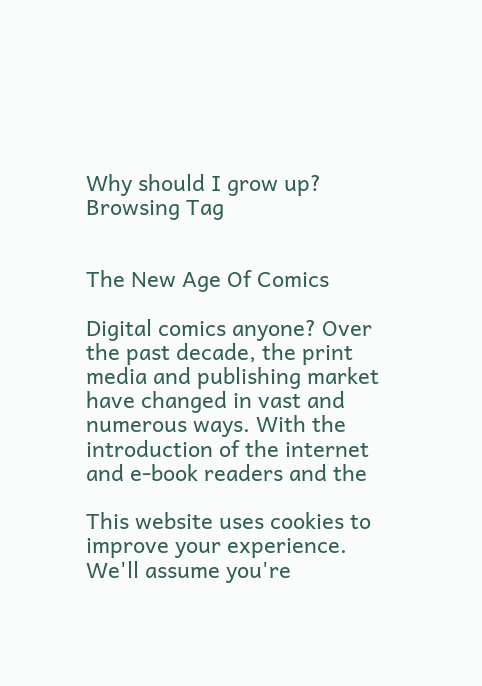Why should I grow up?
Browsing Tag


The New Age Of Comics

Digital comics anyone? Over the past decade, the print media and publishing market have changed in vast and numerous ways. With the introduction of the internet and e-book readers and the

This website uses cookies to improve your experience. We'll assume you're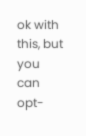ok with this, but you can opt-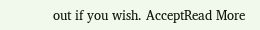out if you wish. AcceptRead More